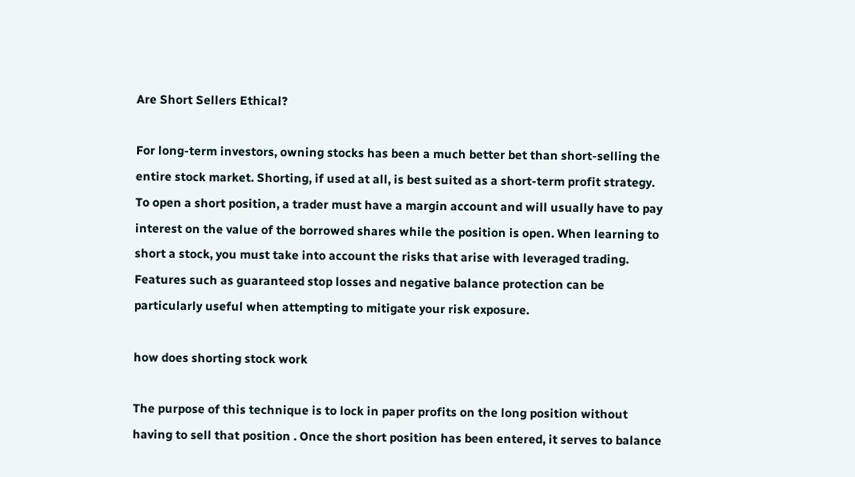Are Short Sellers Ethical?

For long-term investors, owning stocks has been a much better bet than short-selling the entire stock market. Shorting, if used at all, is best suited as a short-term profit strategy. To open a short position, a trader must have a margin account and will usually have to pay interest on the value of the borrowed shares while the position is open. When learning to short a stock, you must take into account the risks that arise with leveraged trading. Features such as guaranteed stop losses and negative balance protection can be particularly useful when attempting to mitigate your risk exposure.

how does shorting stock work

The purpose of this technique is to lock in paper profits on the long position without having to sell that position . Once the short position has been entered, it serves to balance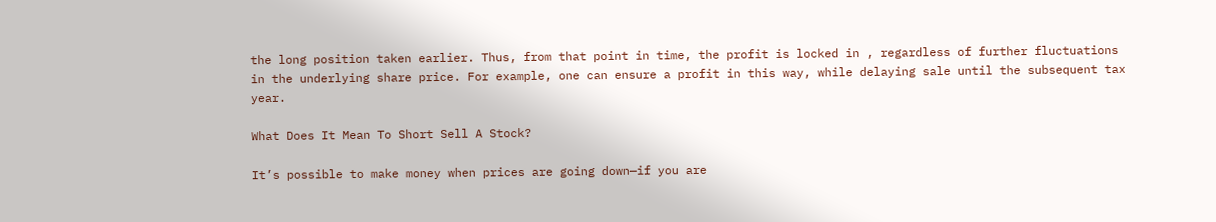the long position taken earlier. Thus, from that point in time, the profit is locked in , regardless of further fluctuations in the underlying share price. For example, one can ensure a profit in this way, while delaying sale until the subsequent tax year.

What Does It Mean To Short Sell A Stock?

It’s possible to make money when prices are going down—if you are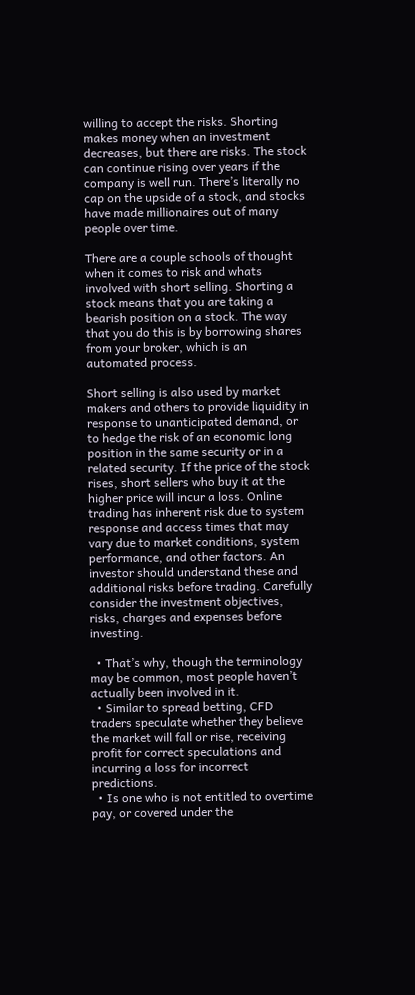willing to accept the risks. Shorting makes money when an investment decreases, but there are risks. The stock can continue rising over years if the company is well run. There’s literally no cap on the upside of a stock, and stocks have made millionaires out of many people over time.

There are a couple schools of thought when it comes to risk and whats involved with short selling. Shorting a stock means that you are taking a bearish position on a stock. The way that you do this is by borrowing shares from your broker, which is an automated process.

Short selling is also used by market makers and others to provide liquidity in response to unanticipated demand, or to hedge the risk of an economic long position in the same security or in a related security. If the price of the stock rises, short sellers who buy it at the higher price will incur a loss. Online trading has inherent risk due to system response and access times that may vary due to market conditions, system performance, and other factors. An investor should understand these and additional risks before trading. Carefully consider the investment objectives, risks, charges and expenses before investing.

  • That’s why, though the terminology may be common, most people haven’t actually been involved in it.
  • Similar to spread betting, CFD traders speculate whether they believe the market will fall or rise, receiving profit for correct speculations and incurring a loss for incorrect predictions.
  • Is one who is not entitled to overtime pay, or covered under the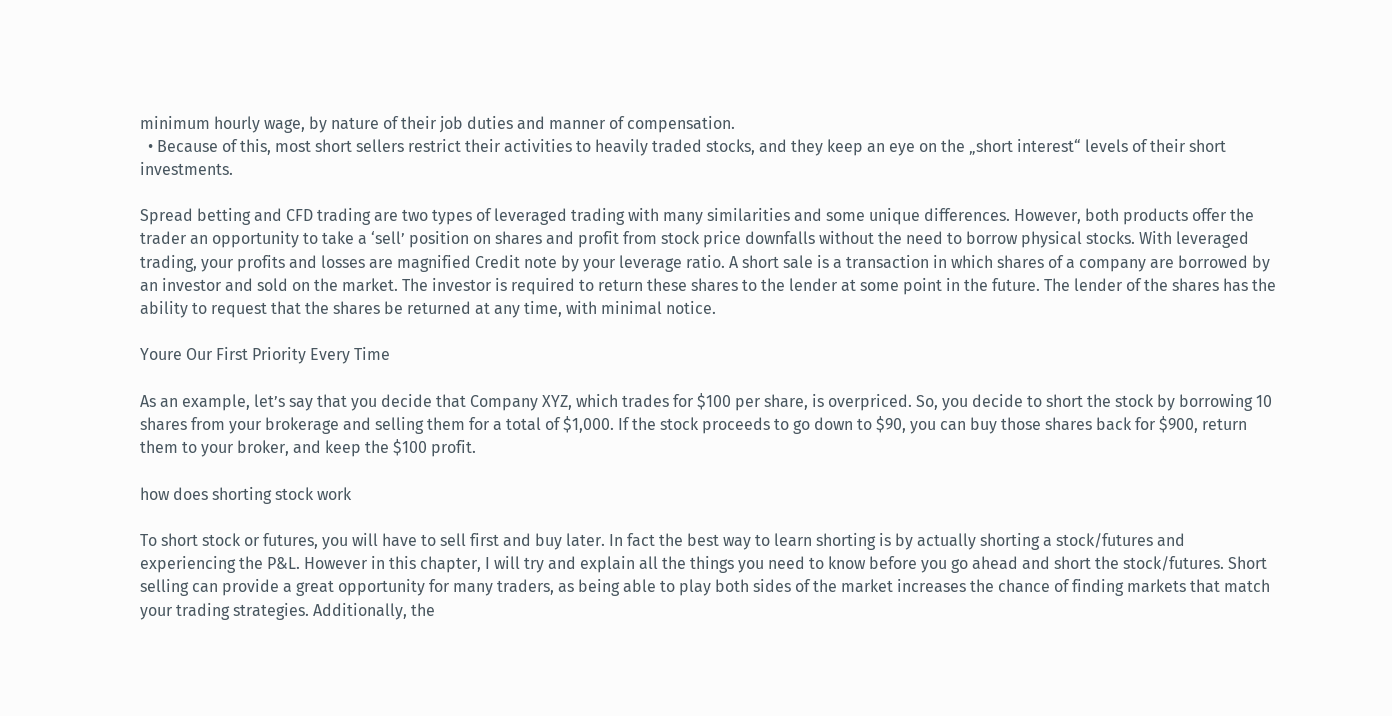minimum hourly wage, by nature of their job duties and manner of compensation.
  • Because of this, most short sellers restrict their activities to heavily traded stocks, and they keep an eye on the „short interest“ levels of their short investments.

Spread betting and CFD trading are two types of leveraged trading with many similarities and some unique differences. However, both products offer the trader an opportunity to take a ‘sell’ position on shares and profit from stock price downfalls without the need to borrow physical stocks. With leveraged trading, your profits and losses are magnified Credit note by your leverage ratio. A short sale is a transaction in which shares of a company are borrowed by an investor and sold on the market. The investor is required to return these shares to the lender at some point in the future. The lender of the shares has the ability to request that the shares be returned at any time, with minimal notice.

Youre Our First Priority Every Time

As an example, let’s say that you decide that Company XYZ, which trades for $100 per share, is overpriced. So, you decide to short the stock by borrowing 10 shares from your brokerage and selling them for a total of $1,000. If the stock proceeds to go down to $90, you can buy those shares back for $900, return them to your broker, and keep the $100 profit.

how does shorting stock work

To short stock or futures, you will have to sell first and buy later. In fact the best way to learn shorting is by actually shorting a stock/futures and experiencing the P&L. However in this chapter, I will try and explain all the things you need to know before you go ahead and short the stock/futures. Short selling can provide a great opportunity for many traders, as being able to play both sides of the market increases the chance of finding markets that match your trading strategies. Additionally, the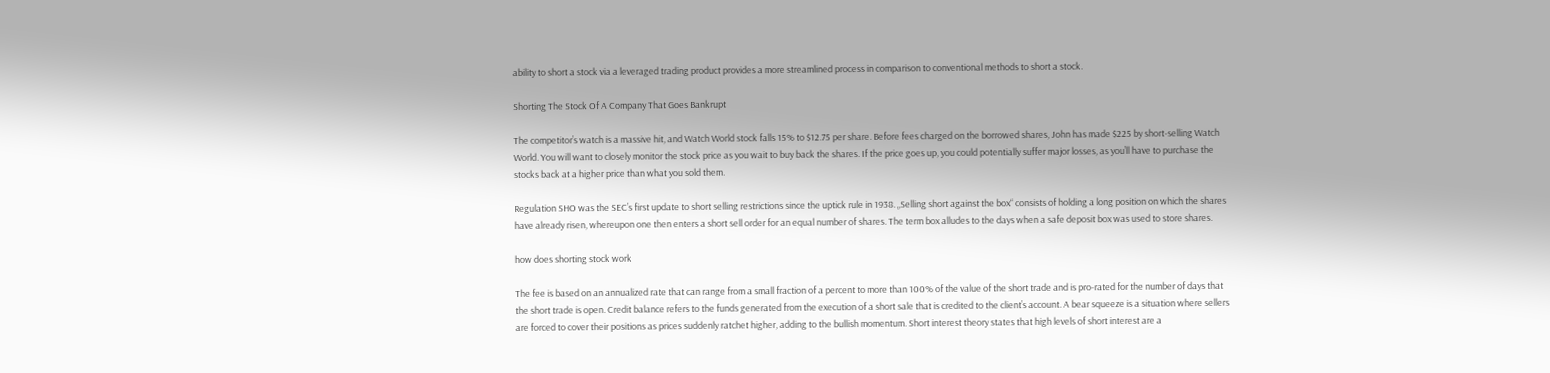ability to short a stock via a leveraged trading product provides a more streamlined process in comparison to conventional methods to short a stock.

Shorting The Stock Of A Company That Goes Bankrupt

The competitor’s watch is a massive hit, and Watch World stock falls 15% to $12.75 per share. Before fees charged on the borrowed shares, John has made $225 by short-selling Watch World. You will want to closely monitor the stock price as you wait to buy back the shares. If the price goes up, you could potentially suffer major losses, as you’ll have to purchase the stocks back at a higher price than what you sold them.

Regulation SHO was the SEC’s first update to short selling restrictions since the uptick rule in 1938. „Selling short against the box“ consists of holding a long position on which the shares have already risen, whereupon one then enters a short sell order for an equal number of shares. The term box alludes to the days when a safe deposit box was used to store shares.

how does shorting stock work

The fee is based on an annualized rate that can range from a small fraction of a percent to more than 100% of the value of the short trade and is pro-rated for the number of days that the short trade is open. Credit balance refers to the funds generated from the execution of a short sale that is credited to the client’s account. A bear squeeze is a situation where sellers are forced to cover their positions as prices suddenly ratchet higher, adding to the bullish momentum. Short interest theory states that high levels of short interest are a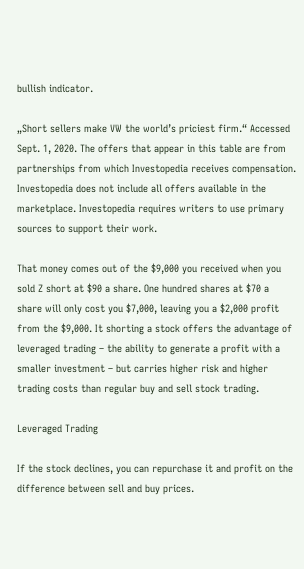bullish indicator.

„Short sellers make VW the world’s priciest firm.“ Accessed Sept. 1, 2020. The offers that appear in this table are from partnerships from which Investopedia receives compensation. Investopedia does not include all offers available in the marketplace. Investopedia requires writers to use primary sources to support their work.

That money comes out of the $9,000 you received when you sold Z short at $90 a share. One hundred shares at $70 a share will only cost you $7,000, leaving you a $2,000 profit from the $9,000. It shorting a stock offers the advantage of leveraged trading – the ability to generate a profit with a smaller investment – but carries higher risk and higher trading costs than regular buy and sell stock trading.

Leveraged Trading

If the stock declines, you can repurchase it and profit on the difference between sell and buy prices.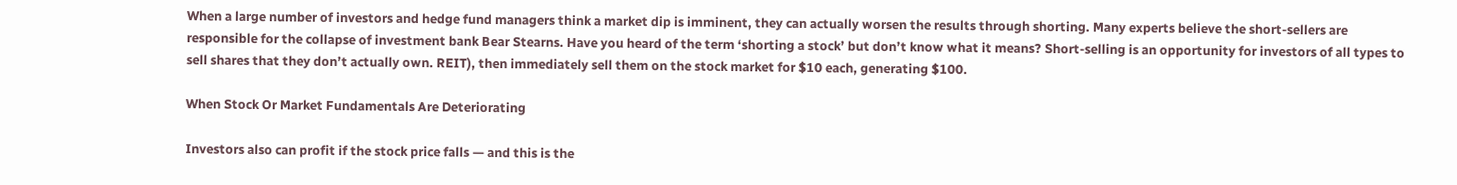When a large number of investors and hedge fund managers think a market dip is imminent, they can actually worsen the results through shorting. Many experts believe the short-sellers are responsible for the collapse of investment bank Bear Stearns. Have you heard of the term ‘shorting a stock’ but don’t know what it means? Short-selling is an opportunity for investors of all types to sell shares that they don’t actually own. REIT), then immediately sell them on the stock market for $10 each, generating $100.

When Stock Or Market Fundamentals Are Deteriorating

Investors also can profit if the stock price falls — and this is the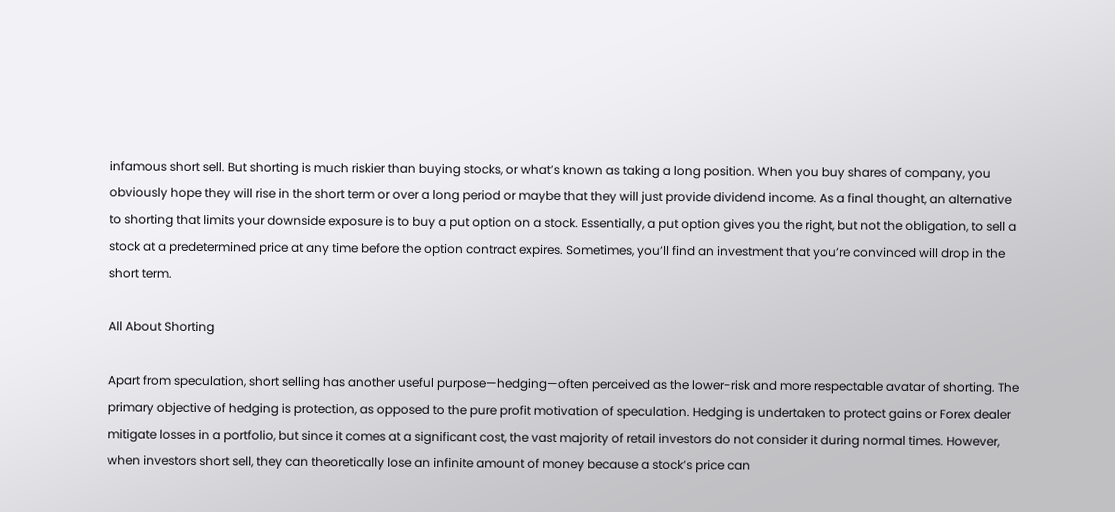infamous short sell. But shorting is much riskier than buying stocks, or what’s known as taking a long position. When you buy shares of company, you obviously hope they will rise in the short term or over a long period or maybe that they will just provide dividend income. As a final thought, an alternative to shorting that limits your downside exposure is to buy a put option on a stock. Essentially, a put option gives you the right, but not the obligation, to sell a stock at a predetermined price at any time before the option contract expires. Sometimes, you’ll find an investment that you’re convinced will drop in the short term.

All About Shorting

Apart from speculation, short selling has another useful purpose—hedging—often perceived as the lower-risk and more respectable avatar of shorting. The primary objective of hedging is protection, as opposed to the pure profit motivation of speculation. Hedging is undertaken to protect gains or Forex dealer mitigate losses in a portfolio, but since it comes at a significant cost, the vast majority of retail investors do not consider it during normal times. However, when investors short sell, they can theoretically lose an infinite amount of money because a stock’s price can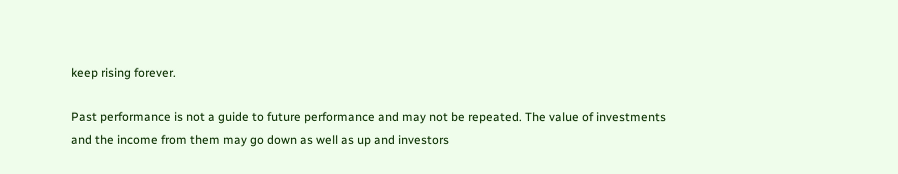keep rising forever.

Past performance is not a guide to future performance and may not be repeated. The value of investments and the income from them may go down as well as up and investors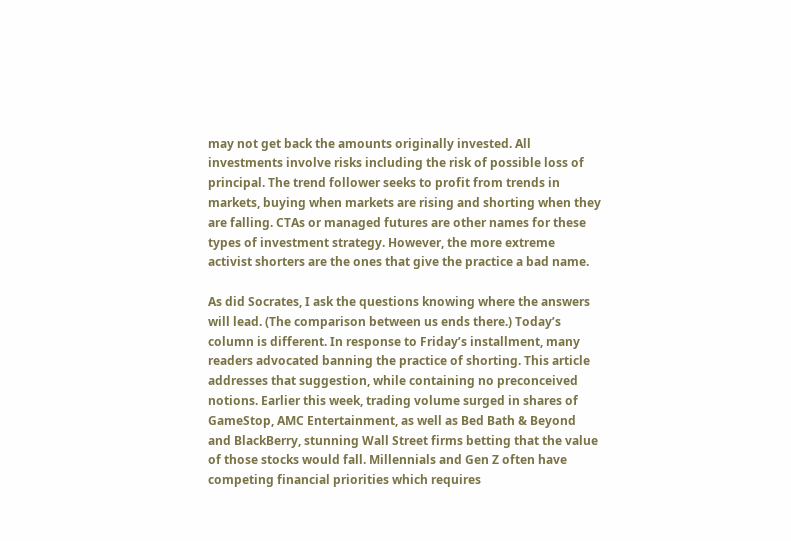may not get back the amounts originally invested. All investments involve risks including the risk of possible loss of principal. The trend follower seeks to profit from trends in markets, buying when markets are rising and shorting when they are falling. CTAs or managed futures are other names for these types of investment strategy. However, the more extreme activist shorters are the ones that give the practice a bad name.

As did Socrates, I ask the questions knowing where the answers will lead. (The comparison between us ends there.) Today’s column is different. In response to Friday’s installment, many readers advocated banning the practice of shorting. This article addresses that suggestion, while containing no preconceived notions. Earlier this week, trading volume surged in shares of GameStop, AMC Entertainment, as well as Bed Bath & Beyond and BlackBerry, stunning Wall Street firms betting that the value of those stocks would fall. Millennials and Gen Z often have competing financial priorities which requires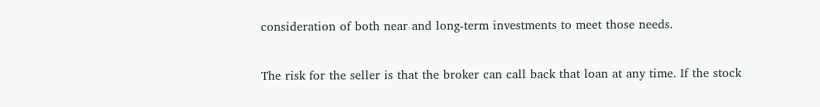consideration of both near and long-term investments to meet those needs.

The risk for the seller is that the broker can call back that loan at any time. If the stock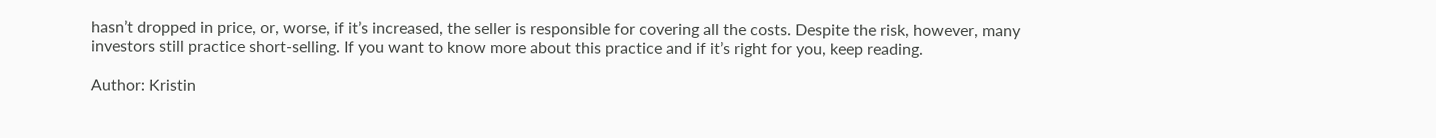hasn’t dropped in price, or, worse, if it’s increased, the seller is responsible for covering all the costs. Despite the risk, however, many investors still practice short-selling. If you want to know more about this practice and if it’s right for you, keep reading.

Author: Kristin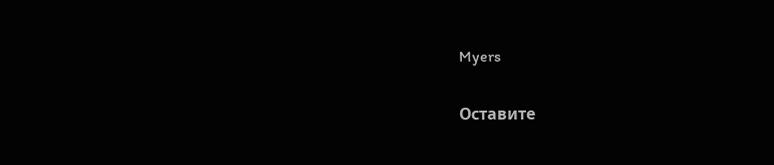Myers

Оставите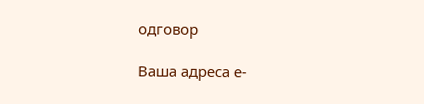одговор

Ваша адреса е-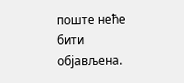поште неће бити објављена.